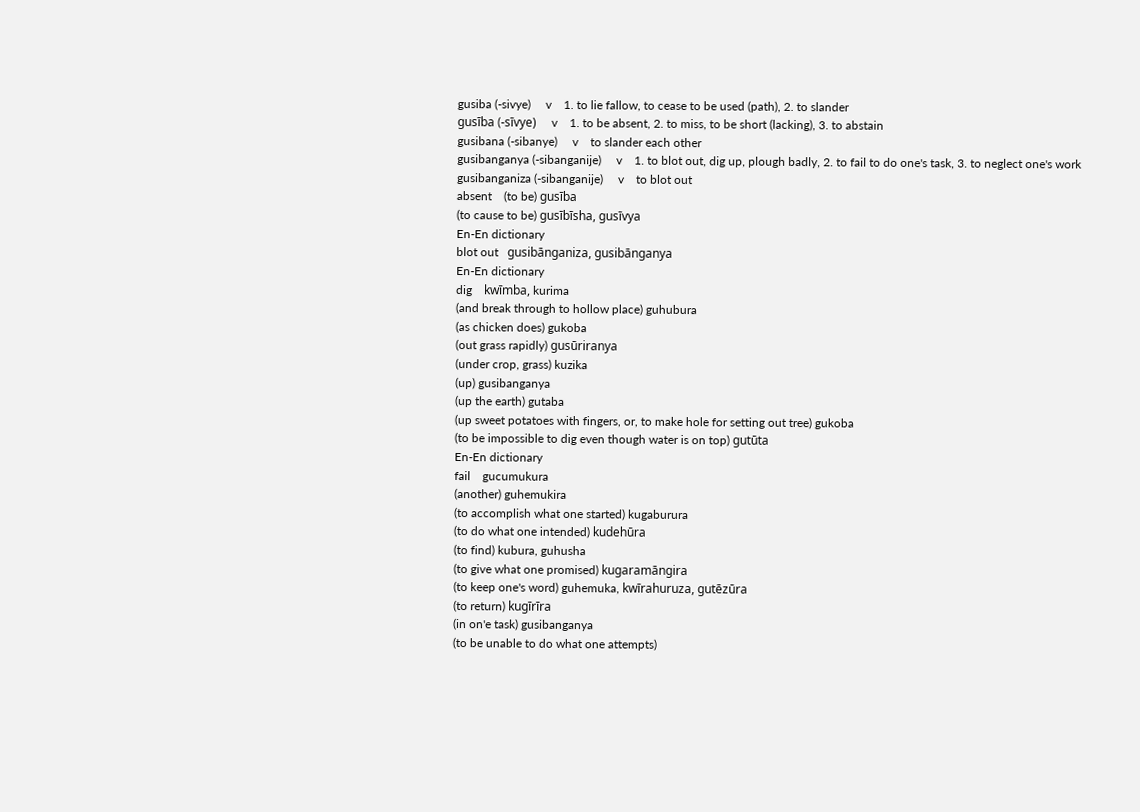gusiba (-sivye)     v    1. to lie fallow, to cease to be used (path), 2. to slander
gusība (-sīvye)     v    1. to be absent, 2. to miss, to be short (lacking), 3. to abstain
gusibana (-sibanye)     v    to slander each other
gusibanganya (-sibanganije)     v    1. to blot out, dig up, plough badly, 2. to fail to do one's task, 3. to neglect one's work
gusibanganiza (-sibanganije)     v    to blot out
absent    (to be) gusība
(to cause to be) gusībīsha, gusīvya
En-En dictionary
blot out   gusibānganiza, gusibānganya
En-En dictionary
dig    kwīmba, kurima
(and break through to hollow place) guhubura
(as chicken does) gukoba
(out grass rapidly) gusūriranya
(under crop, grass) kuzika
(up) gusibanganya
(up the earth) gutaba
(up sweet potatoes with fingers, or, to make hole for setting out tree) gukoba
(to be impossible to dig even though water is on top) gutūta
En-En dictionary
fail    gucumukura
(another) guhemukira
(to accomplish what one started) kugaburura
(to do what one intended) kudehūra
(to find) kubura, guhusha
(to give what one promised) kugaramāngira
(to keep one's word) guhemuka, kwīrahuruza, gutēzūra
(to return) kugīrīra
(in on'e task) gusibanganya
(to be unable to do what one attempts)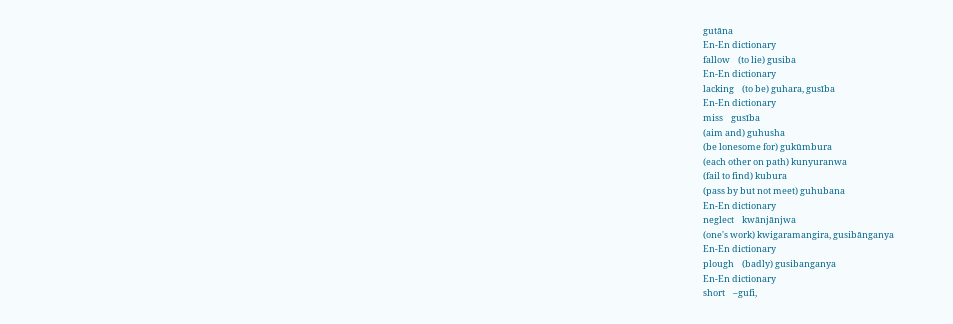gutāna
En-En dictionary
fallow    (to lie) gusiba
En-En dictionary
lacking    (to be) guhara, gusība
En-En dictionary
miss    gusība
(aim and) guhusha
(be lonesome for) gukūmbura
(each other on path) kunyuranwa
(fail to find) kubura
(pass by but not meet) guhubana
En-En dictionary
neglect    kwānjānjwa
(one's work) kwigaramangira, gusibānganya
En-En dictionary
plough    (badly) gusibanganya
En-En dictionary
short    –gufi,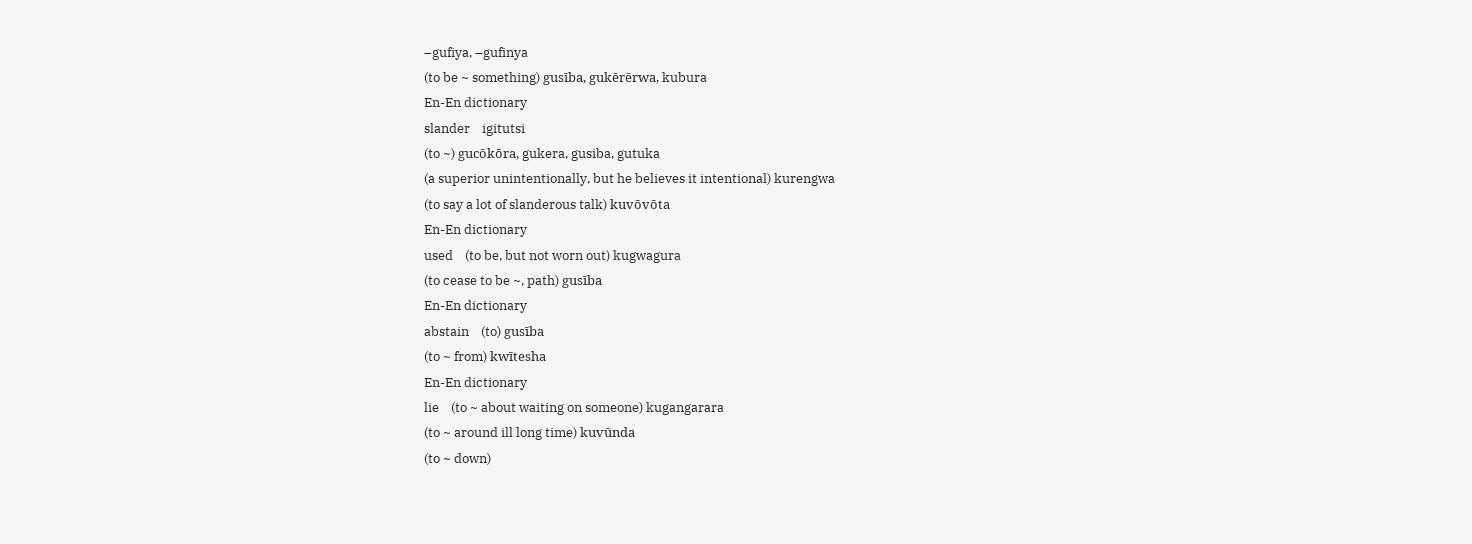–gufiya, –gufinya
(to be ~ something) gusība, gukērērwa, kubura
En-En dictionary
slander    igitutsi
(to ~) gucōkōra, gukera, gusiba, gutuka
(a superior unintentionally, but he believes it intentional) kurengwa
(to say a lot of slanderous talk) kuvōvōta
En-En dictionary
used    (to be, but not worn out) kugwagura
(to cease to be ~, path) gusība
En-En dictionary
abstain    (to) gusība
(to ~ from) kwītesha
En-En dictionary
lie    (to ~ about waiting on someone) kugangarara
(to ~ around ill long time) kuvūnda
(to ~ down)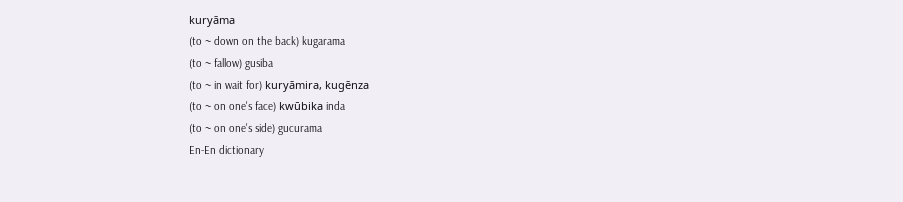kuryāma
(to ~ down on the back) kugarama
(to ~ fallow) gusiba
(to ~ in wait for) kuryāmira, kugēnza
(to ~ on one's face) kwūbika inda
(to ~ on one's side) gucurama
En-En dictionary